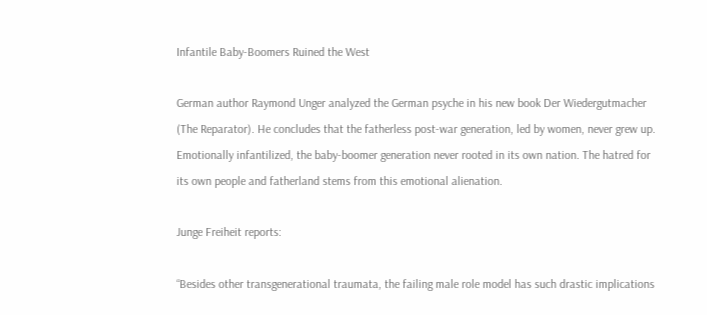Infantile Baby-Boomers Ruined the West

German author Raymond Unger analyzed the German psyche in his new book Der Wiedergutmacher (The Reparator). He concludes that the fatherless post-war generation, led by women, never grew up. Emotionally infantilized, the baby-boomer generation never rooted in its own nation. The hatred for its own people and fatherland stems from this emotional alienation.

Junge Freiheit reports:

“Besides other transgenerational traumata, the failing male role model has such drastic implications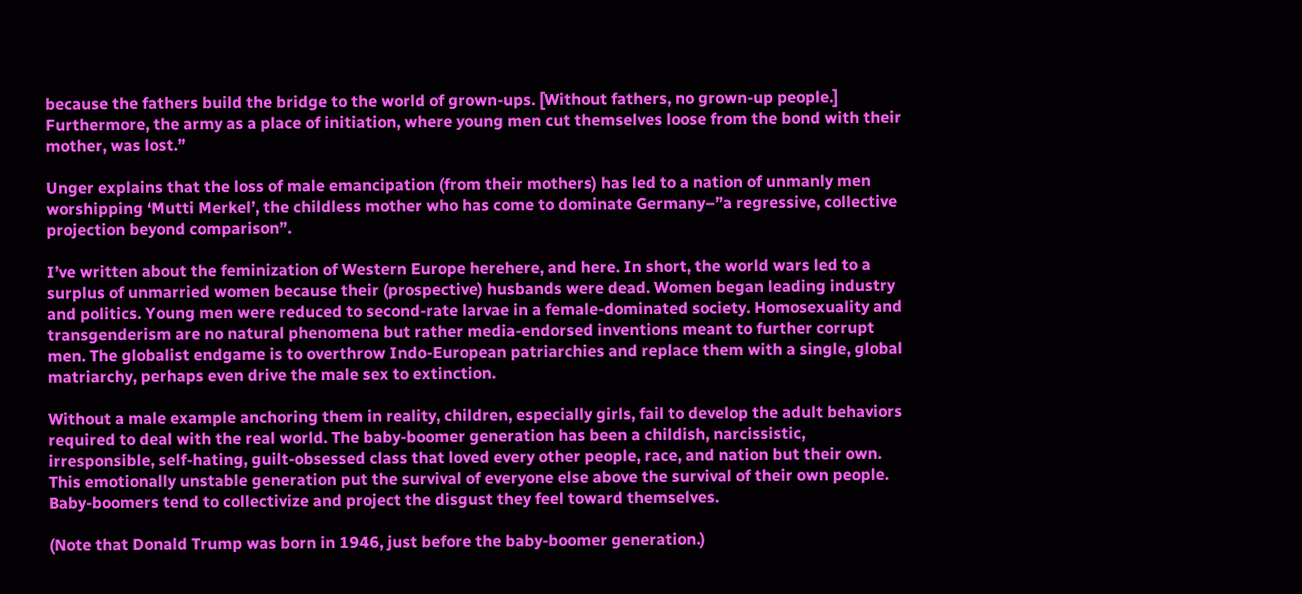because the fathers build the bridge to the world of grown-ups. [Without fathers, no grown-up people.] Furthermore, the army as a place of initiation, where young men cut themselves loose from the bond with their mother, was lost.”

Unger explains that the loss of male emancipation (from their mothers) has led to a nation of unmanly men worshipping ‘Mutti Merkel’, the childless mother who has come to dominate Germany–”a regressive, collective projection beyond comparison”.

I’ve written about the feminization of Western Europe herehere, and here. In short, the world wars led to a surplus of unmarried women because their (prospective) husbands were dead. Women began leading industry and politics. Young men were reduced to second-rate larvae in a female-dominated society. Homosexuality and transgenderism are no natural phenomena but rather media-endorsed inventions meant to further corrupt men. The globalist endgame is to overthrow Indo-European patriarchies and replace them with a single, global matriarchy, perhaps even drive the male sex to extinction.

Without a male example anchoring them in reality, children, especially girls, fail to develop the adult behaviors required to deal with the real world. The baby-boomer generation has been a childish, narcissistic, irresponsible, self-hating, guilt-obsessed class that loved every other people, race, and nation but their own. This emotionally unstable generation put the survival of everyone else above the survival of their own people. Baby-boomers tend to collectivize and project the disgust they feel toward themselves.

(Note that Donald Trump was born in 1946, just before the baby-boomer generation.)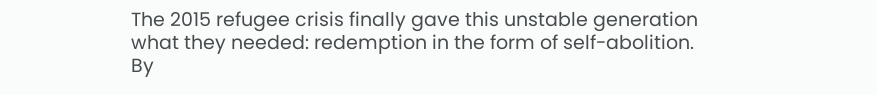The 2015 refugee crisis finally gave this unstable generation what they needed: redemption in the form of self-abolition. By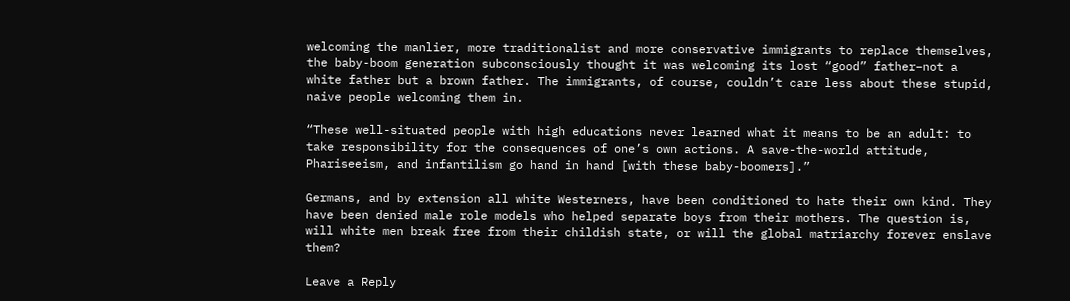welcoming the manlier, more traditionalist and more conservative immigrants to replace themselves, the baby-boom generation subconsciously thought it was welcoming its lost “good” father–not a white father but a brown father. The immigrants, of course, couldn’t care less about these stupid, naive people welcoming them in.

“These well-situated people with high educations never learned what it means to be an adult: to take responsibility for the consequences of one’s own actions. A save-the-world attitude, Phariseeism, and infantilism go hand in hand [with these baby-boomers].”

Germans, and by extension all white Westerners, have been conditioned to hate their own kind. They have been denied male role models who helped separate boys from their mothers. The question is, will white men break free from their childish state, or will the global matriarchy forever enslave them?

Leave a Reply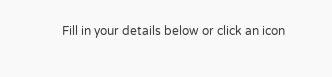Fill in your details below or click an icon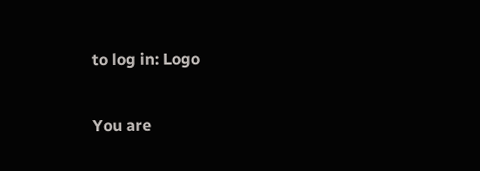to log in: Logo

You are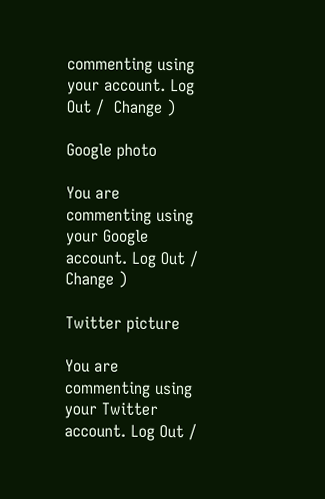commenting using your account. Log Out /  Change )

Google photo

You are commenting using your Google account. Log Out /  Change )

Twitter picture

You are commenting using your Twitter account. Log Out /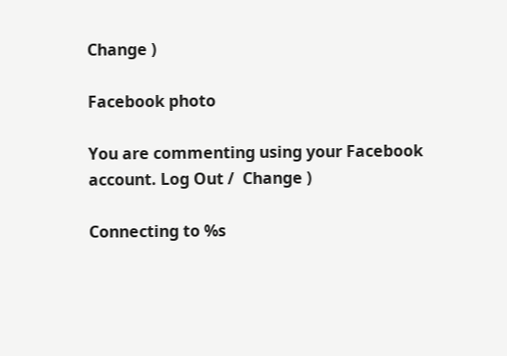Change )

Facebook photo

You are commenting using your Facebook account. Log Out /  Change )

Connecting to %s